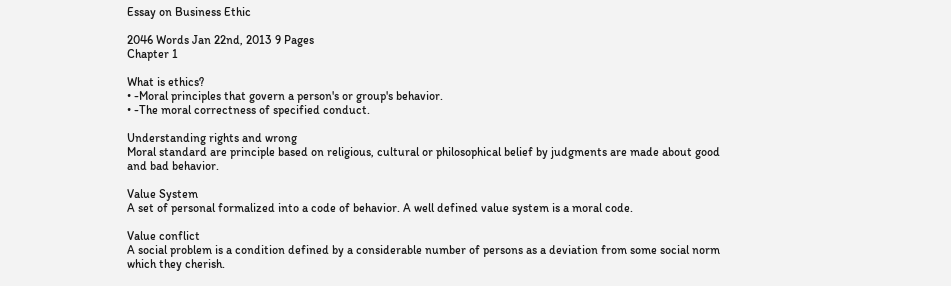Essay on Business Ethic

2046 Words Jan 22nd, 2013 9 Pages
Chapter 1

What is ethics?
• -Moral principles that govern a person's or group's behavior.
• -The moral correctness of specified conduct.

Understanding rights and wrong
Moral standard are principle based on religious, cultural or philosophical belief by judgments are made about good and bad behavior.

Value System
A set of personal formalized into a code of behavior. A well defined value system is a moral code.

Value conflict
A social problem is a condition defined by a considerable number of persons as a deviation from some social norm which they cherish.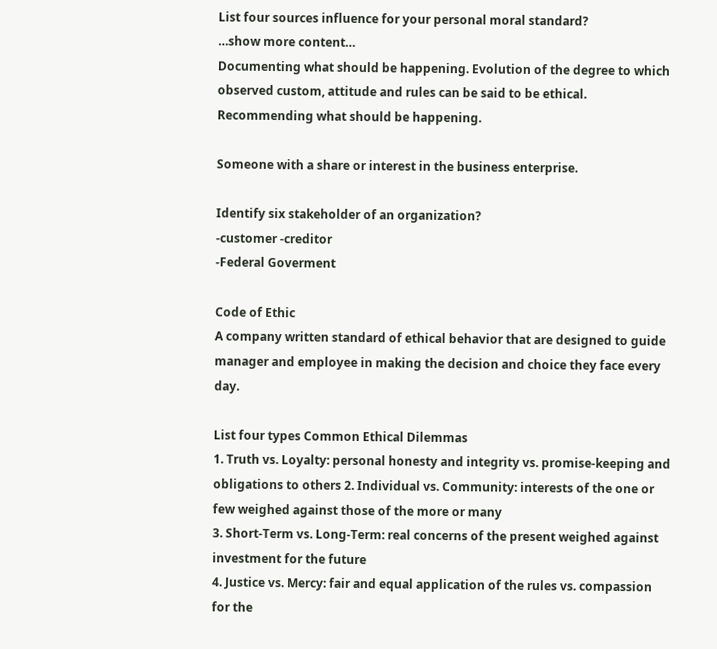List four sources influence for your personal moral standard?
…show more content…
Documenting what should be happening. Evolution of the degree to which observed custom, attitude and rules can be said to be ethical. Recommending what should be happening.

Someone with a share or interest in the business enterprise.

Identify six stakeholder of an organization?
-customer -creditor
-Federal Goverment

Code of Ethic
A company written standard of ethical behavior that are designed to guide manager and employee in making the decision and choice they face every day.

List four types Common Ethical Dilemmas
1. Truth vs. Loyalty: personal honesty and integrity vs. promise-keeping and obligations to others 2. Individual vs. Community: interests of the one or few weighed against those of the more or many
3. Short-Term vs. Long-Term: real concerns of the present weighed against investment for the future
4. Justice vs. Mercy: fair and equal application of the rules vs. compassion for the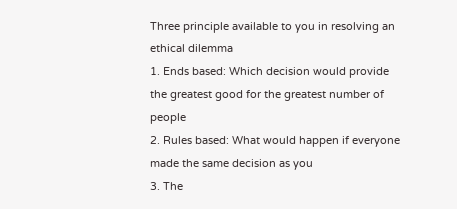Three principle available to you in resolving an ethical dilemma
1. Ends based: Which decision would provide the greatest good for the greatest number of people
2. Rules based: What would happen if everyone made the same decision as you
3. The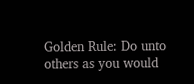Golden Rule: Do unto others as you would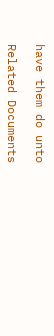have them do unto

Related Documents